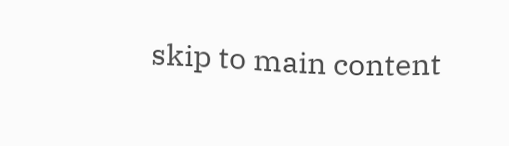skip to main content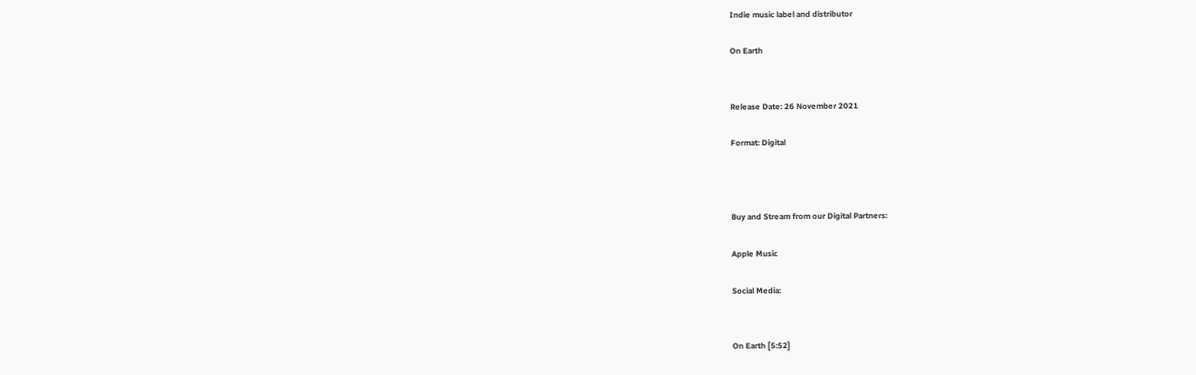Indie music label and distributor

On Earth


Release Date: 26 November 2021

Format: Digital



Buy and Stream from our Digital Partners:

Apple Music

Social Media:


On Earth [5:52]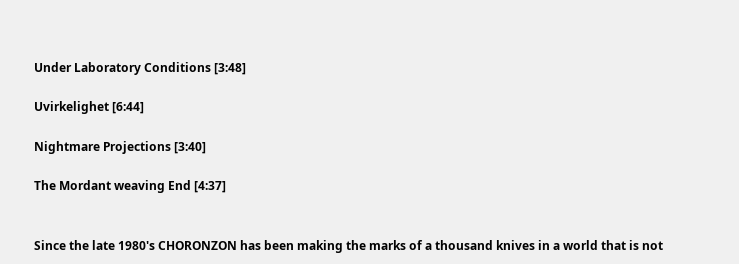Under Laboratory Conditions [3:48]

Uvirkelighet [6:44]

Nightmare Projections [3:40]

The Mordant weaving End [4:37]


Since the late 1980's CHORONZON has been making the marks of a thousand knives in a world that is not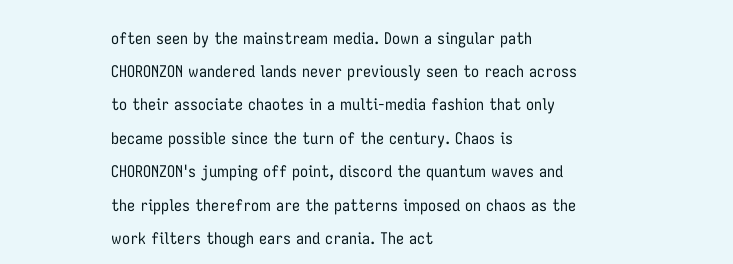often seen by the mainstream media. Down a singular path CHORONZON wandered lands never previously seen to reach across to their associate chaotes in a multi-media fashion that only became possible since the turn of the century. Chaos is CHORONZON's jumping off point, discord the quantum waves and the ripples therefrom are the patterns imposed on chaos as the work filters though ears and crania. The act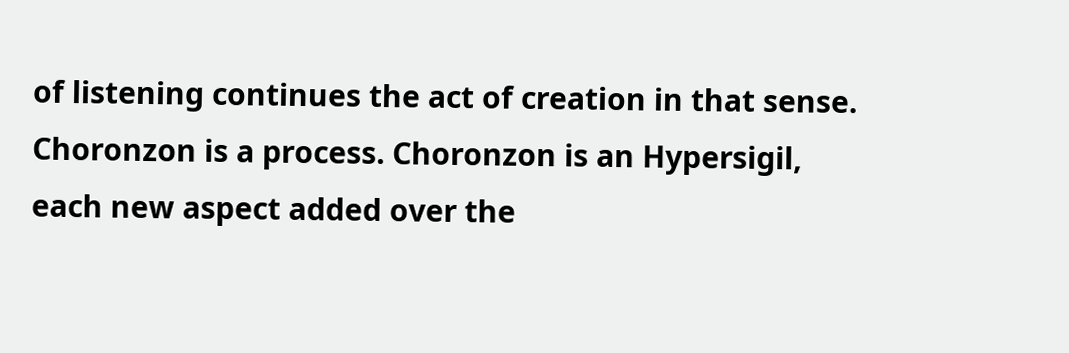of listening continues the act of creation in that sense. Choronzon is a process. Choronzon is an Hypersigil, each new aspect added over the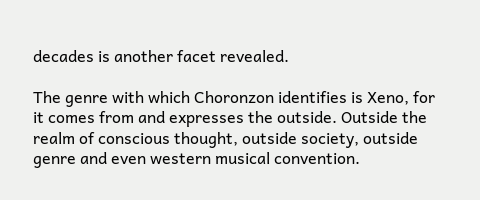decades is another facet revealed.

The genre with which Choronzon identifies is Xeno, for it comes from and expresses the outside. Outside the realm of conscious thought, outside society, outside genre and even western musical convention.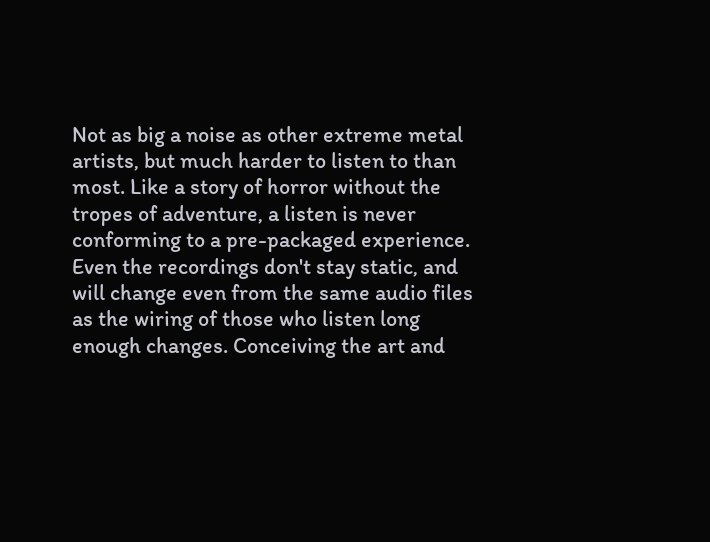Not as big a noise as other extreme metal artists, but much harder to listen to than most. Like a story of horror without the tropes of adventure, a listen is never conforming to a pre-packaged experience. Even the recordings don't stay static, and will change even from the same audio files as the wiring of those who listen long enough changes. Conceiving the art and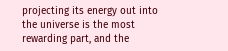projecting its energy out into the universe is the most rewarding part, and the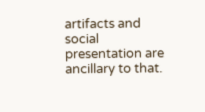artifacts and social presentation are ancillary to that.